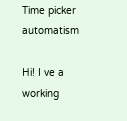Time picker automatism

Hi! I ve a working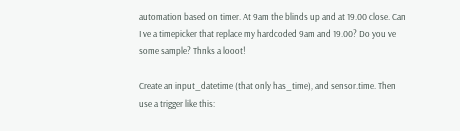automation based on timer. At 9am the blinds up and at 19.00 close. Can I ve a timepicker that replace my hardcoded 9am and 19.00? Do you ve some sample? Thnks a looot!

Create an input_datetime (that only has_time), and sensor.time. Then use a trigger like this: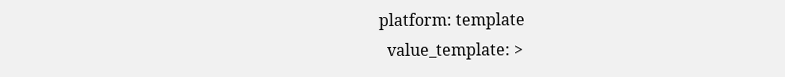platform: template
  value_template: >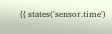{{ states('sensor.time')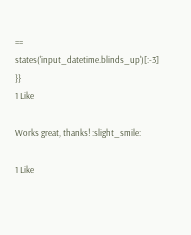== states('input_datetime.blinds_up')[:-3] }}
1 Like

Works great, thanks! :slight_smile:

1 Like